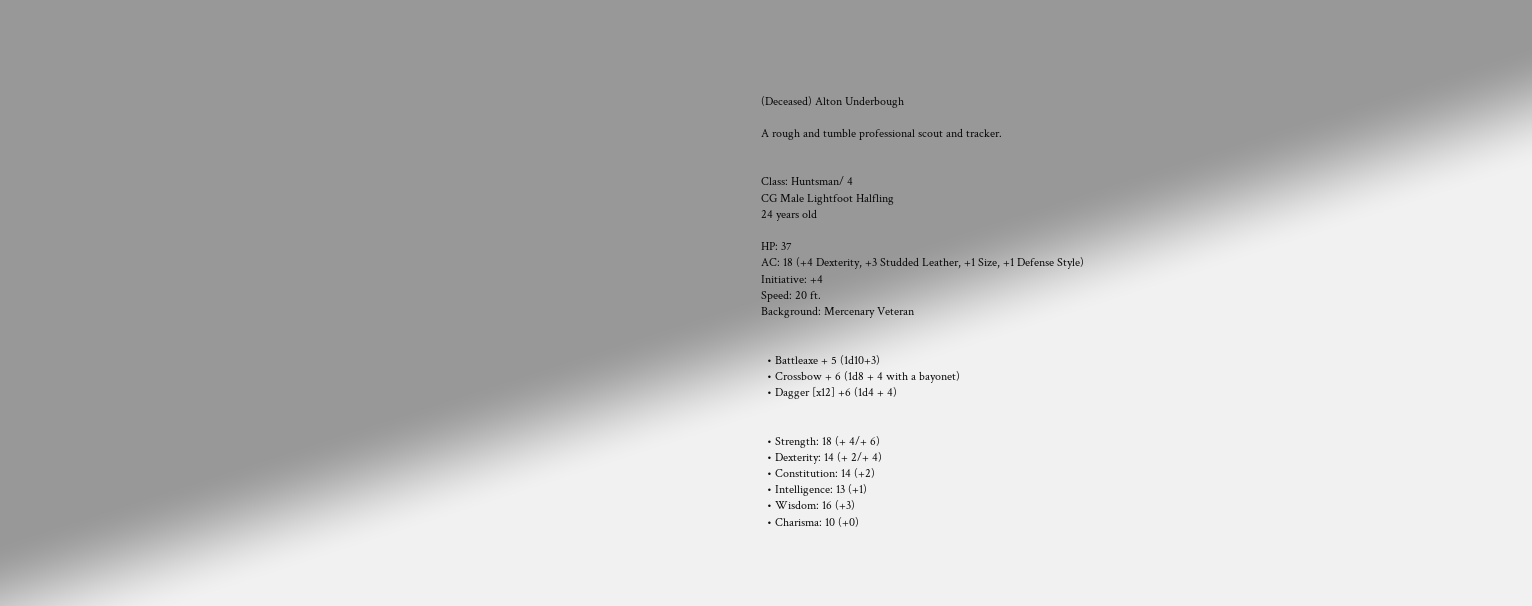(Deceased) Alton Underbough

A rough and tumble professional scout and tracker.


Class: Huntsman/ 4
CG Male Lightfoot Halfling
24 years old

HP: 37
AC: 18 (+4 Dexterity, +3 Studded Leather, +1 Size, +1 Defense Style)
Initiative: +4
Speed: 20 ft.
Background: Mercenary Veteran


  • Battleaxe + 5 (1d10+3)
  • Crossbow + 6 (1d8 + 4 with a bayonet)
  • Dagger [x12] +6 (1d4 + 4)


  • Strength: 18 (+ 4/+ 6)
  • Dexterity: 14 (+ 2/+ 4)
  • Constitution: 14 (+2)
  • Intelligence: 13 (+1)
  • Wisdom: 16 (+3)
  • Charisma: 10 (+0)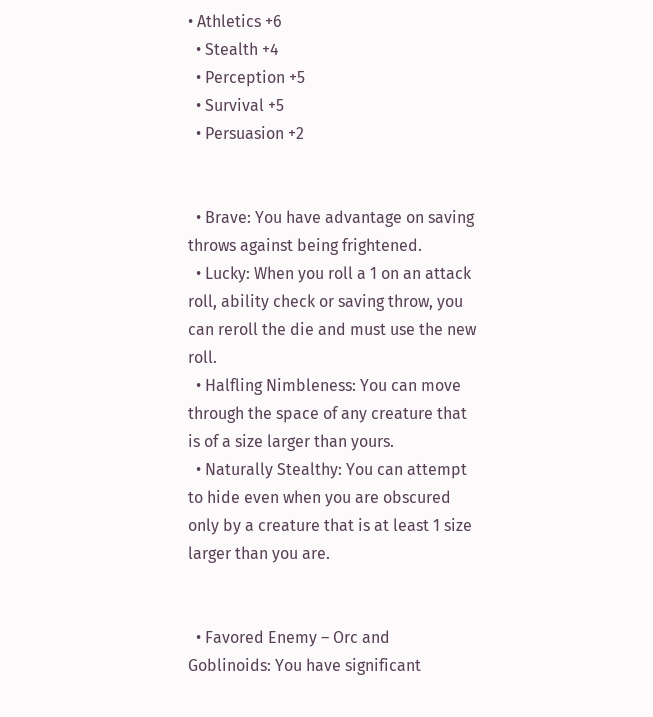• Athletics +6
  • Stealth +4
  • Perception +5
  • Survival +5
  • Persuasion +2


  • Brave: You have advantage on saving throws against being frightened.
  • Lucky: When you roll a 1 on an attack roll, ability check or saving throw, you can reroll the die and must use the new roll.
  • Halfling Nimbleness: You can move through the space of any creature that is of a size larger than yours.
  • Naturally Stealthy: You can attempt to hide even when you are obscured only by a creature that is at least 1 size larger than you are.


  • Favored Enemy – Orc and Goblinoids: You have significant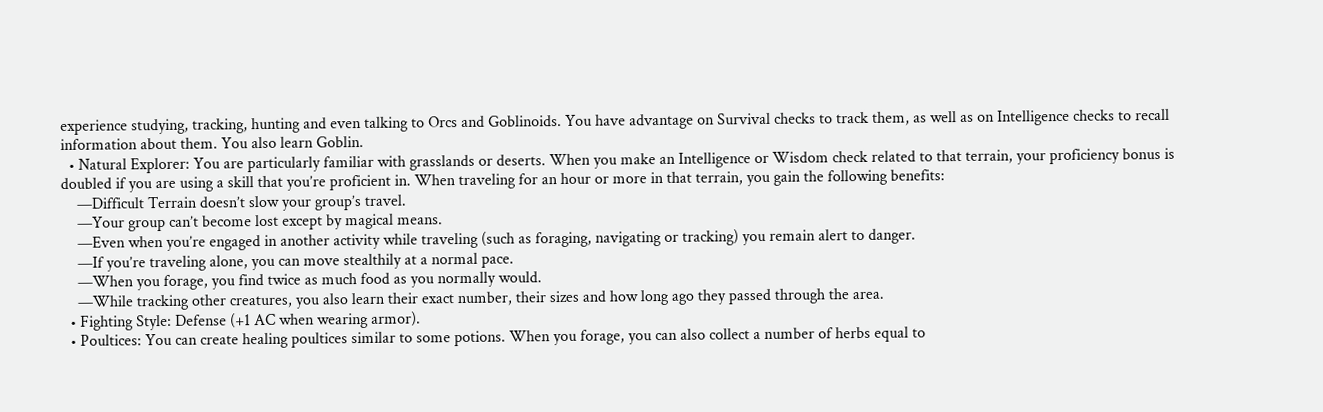experience studying, tracking, hunting and even talking to Orcs and Goblinoids. You have advantage on Survival checks to track them, as well as on Intelligence checks to recall information about them. You also learn Goblin.
  • Natural Explorer: You are particularly familiar with grasslands or deserts. When you make an Intelligence or Wisdom check related to that terrain, your proficiency bonus is doubled if you are using a skill that you’re proficient in. When traveling for an hour or more in that terrain, you gain the following benefits:
    —Difficult Terrain doesn’t slow your group’s travel.
    —Your group can’t become lost except by magical means.
    —Even when you’re engaged in another activity while traveling (such as foraging, navigating or tracking) you remain alert to danger.
    —If you’re traveling alone, you can move stealthily at a normal pace.
    —When you forage, you find twice as much food as you normally would.
    —While tracking other creatures, you also learn their exact number, their sizes and how long ago they passed through the area.
  • Fighting Style: Defense (+1 AC when wearing armor).
  • Poultices: You can create healing poultices similar to some potions. When you forage, you can also collect a number of herbs equal to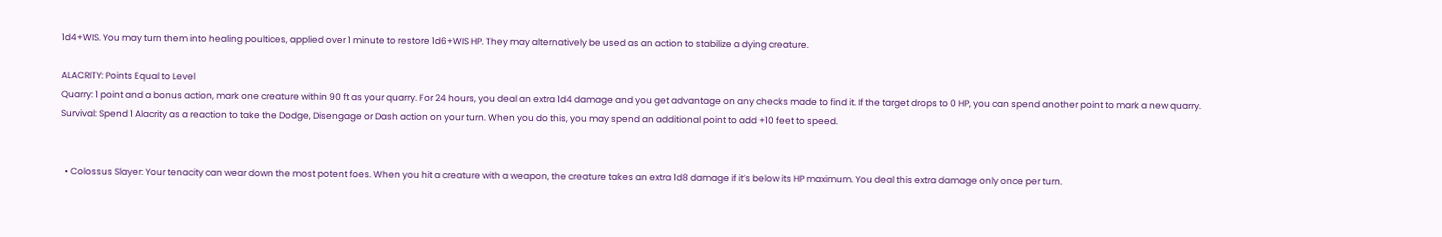1d4+WIS. You may turn them into healing poultices, applied over 1 minute to restore 1d6+WIS HP. They may alternatively be used as an action to stabilize a dying creature.

ALACRITY: Points Equal to Level
Quarry: 1 point and a bonus action, mark one creature within 90 ft as your quarry. For 24 hours, you deal an extra 1d4 damage and you get advantage on any checks made to find it. If the target drops to 0 HP, you can spend another point to mark a new quarry.
Survival: Spend 1 Alacrity as a reaction to take the Dodge, Disengage or Dash action on your turn. When you do this, you may spend an additional point to add +10 feet to speed.


  • Colossus Slayer: Your tenacity can wear down the most potent foes. When you hit a creature with a weapon, the creature takes an extra 1d8 damage if it’s below its HP maximum. You deal this extra damage only once per turn.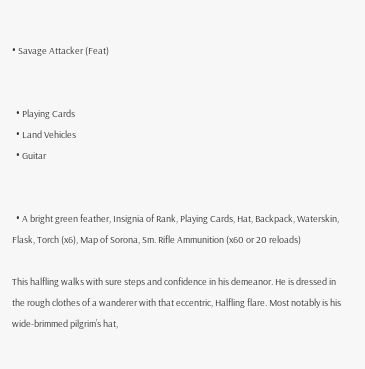• Savage Attacker (Feat)


  • Playing Cards
  • Land Vehicles
  • Guitar


  • A bright green feather, Insignia of Rank, Playing Cards, Hat, Backpack, Waterskin, Flask, Torch (x6), Map of Sorona, Sm. Rifle Ammunition (x60 or 20 reloads)

This halfling walks with sure steps and confidence in his demeanor. He is dressed in the rough clothes of a wanderer with that eccentric, Halfling flare. Most notably is his wide-brimmed pilgrim’s hat,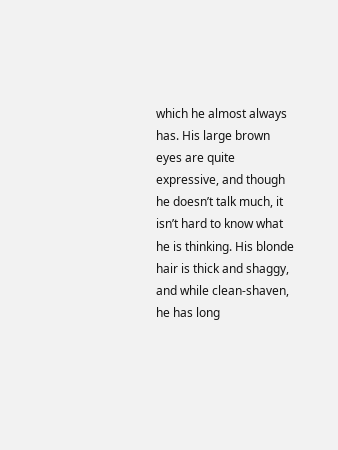which he almost always has. His large brown eyes are quite expressive, and though he doesn’t talk much, it isn’t hard to know what he is thinking. His blonde hair is thick and shaggy, and while clean-shaven, he has long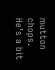mutton chops. He’s a bit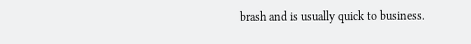brash and is usually quick to business.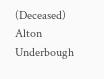(Deceased) Alton Underbough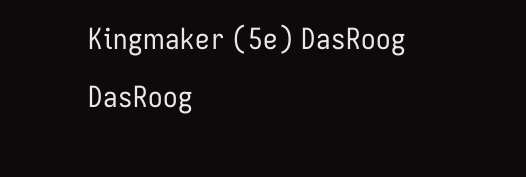Kingmaker (5e) DasRoog DasRoog